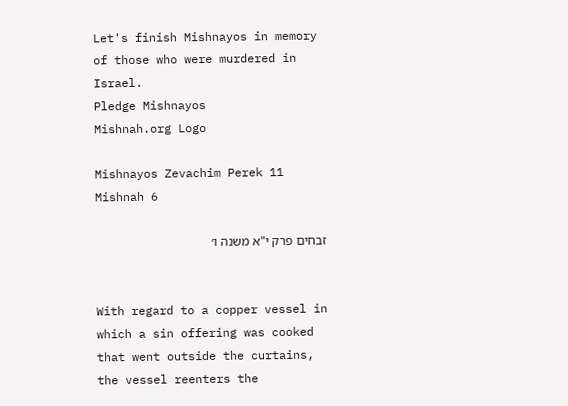Let's finish Mishnayos in memory of those who were murdered in Israel.
Pledge Mishnayos
Mishnah.org Logo

Mishnayos Zevachim Perek 11 Mishnah 6

זבחים פרק י"א משנה ו׳


With regard to a copper vessel in which a sin offering was cooked that went outside the curtains, the vessel reenters the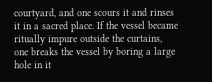courtyard, and one scours it and rinses it in a sacred place. If the vessel became ritually impure outside the curtains, one breaks the vessel by boring a large hole in it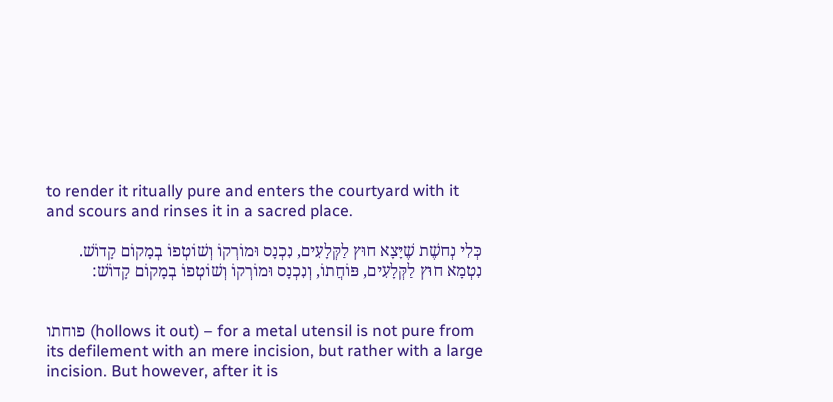to render it ritually pure and enters the courtyard with it and scours and rinses it in a sacred place.

כְּלִי נְחשֶׁת שֶׁיָּצָא חוּץ לַקְּלָעִים, נִכְנָס וּמוֹרְקוֹ וְשׁוֹטְפוֹ בְמָקוֹם קָדוֹשׁ. נִטְמָא חוּץ לַקְּלָעִים, פּוֹחֲתוֹ, וְנִכְנָס וּמוֹרְקוֹ וְשׁוֹטְפוֹ בְמָקוֹם קָדוֹשׁ:


פוחתו (hollows it out) – for a metal utensil is not pure from its defilement with an mere incision, but rather with a large incision. But however, after it is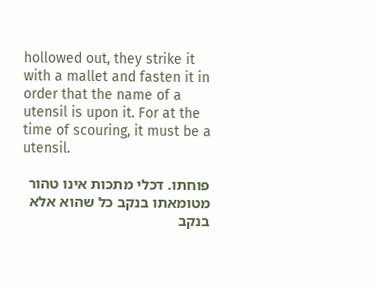hollowed out, they strike it with a mallet and fasten it in order that the name of a utensil is upon it. For at the time of scouring, it must be a utensil.

פוחתו. דכלי מתכות אינו טהור מטומאתו בנקב כל שהוא אלא בנקב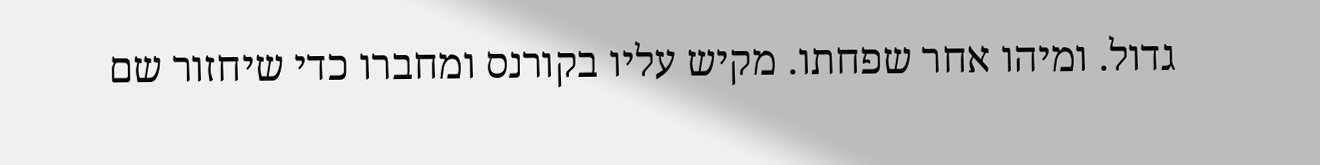גדול. ומיהו אחר שפחתו. מקיש עליו בקורנס ומחברו כדי שיחזור שם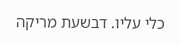כלי עליו. דבשעת מריקה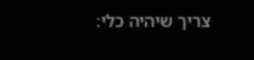צריך שיהיה כלי: